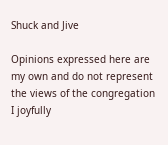Shuck and Jive

Opinions expressed here are my own and do not represent the views of the congregation I joyfully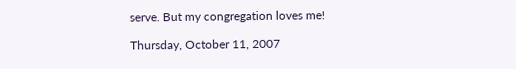serve. But my congregation loves me!

Thursday, October 11, 2007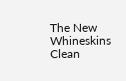The New Whineskins Clean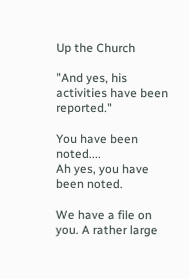Up the Church

"And yes, his activities have been reported."

You have been noted....
Ah yes, you have been noted.

We have a file on you. A rather large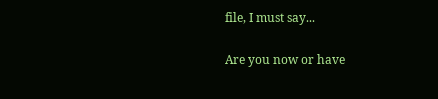file, I must say...

Are you now or have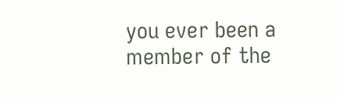you ever been a member of the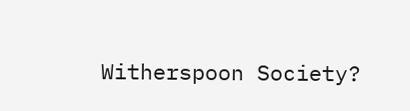Witherspoon Society?